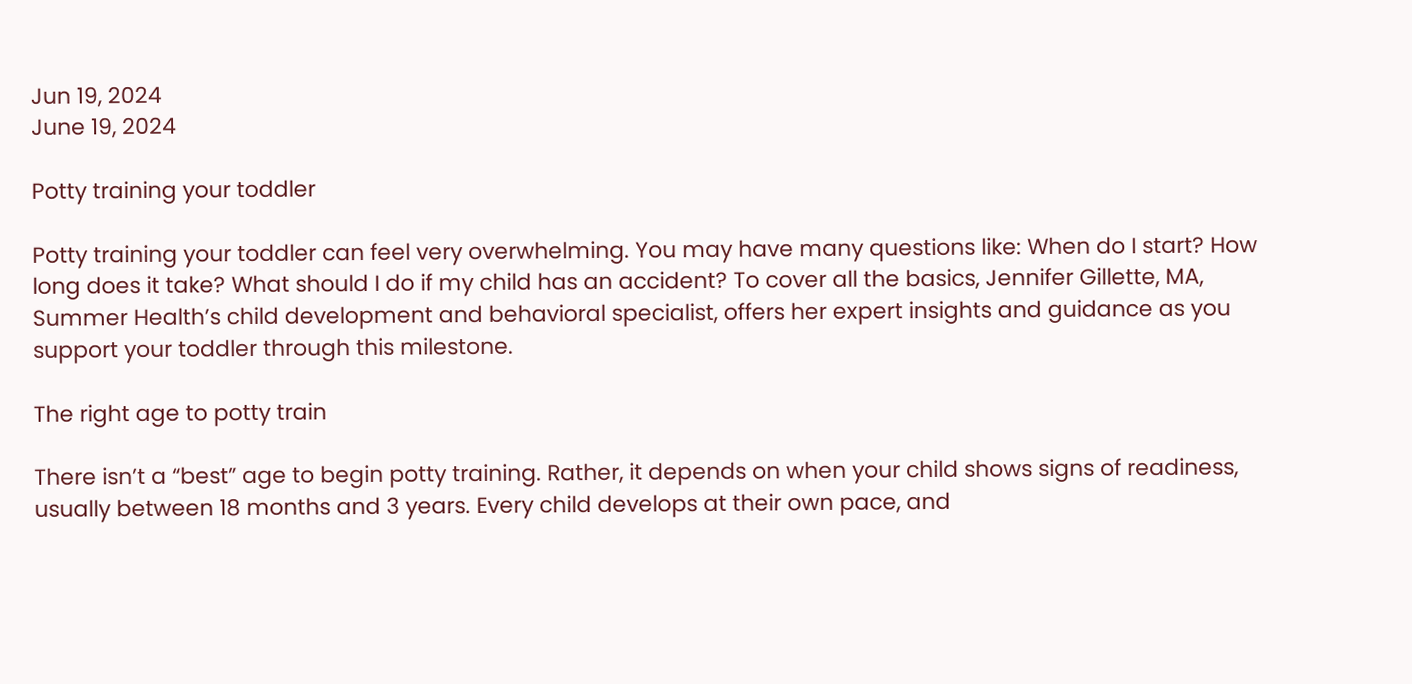Jun 19, 2024
June 19, 2024

Potty training your toddler

Potty training your toddler can feel very overwhelming. You may have many questions like: When do I start? How long does it take? What should I do if my child has an accident? To cover all the basics, Jennifer Gillette, MA, Summer Health’s child development and behavioral specialist, offers her expert insights and guidance as you support your toddler through this milestone.

The right age to potty train

There isn’t a “best” age to begin potty training. Rather, it depends on when your child shows signs of readiness, usually between 18 months and 3 years. Every child develops at their own pace, and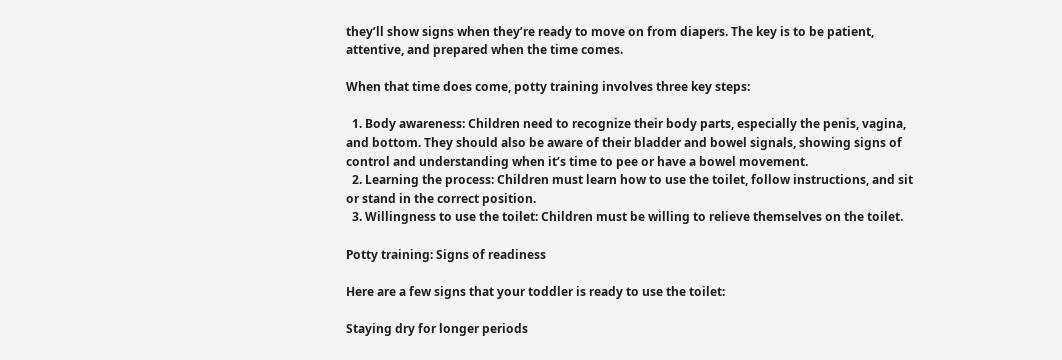they’ll show signs when they’re ready to move on from diapers. The key is to be patient, attentive, and prepared when the time comes.

When that time does come, potty training involves three key steps:

  1. Body awareness: Children need to recognize their body parts, especially the penis, vagina, and bottom. They should also be aware of their bladder and bowel signals, showing signs of control and understanding when it’s time to pee or have a bowel movement.
  2. Learning the process: Children must learn how to use the toilet, follow instructions, and sit or stand in the correct position.
  3. Willingness to use the toilet: Children must be willing to relieve themselves on the toilet.

Potty training: Signs of readiness

Here are a few signs that your toddler is ready to use the toilet:

Staying dry for longer periods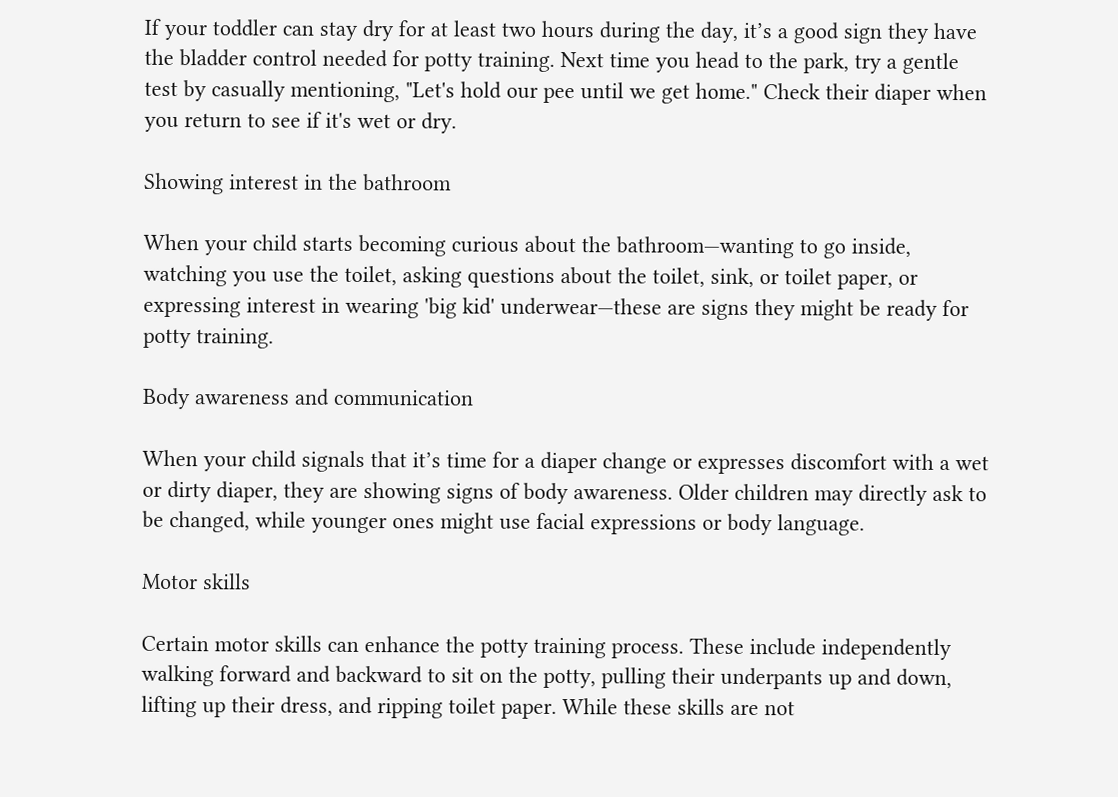If your toddler can stay dry for at least two hours during the day, it’s a good sign they have the bladder control needed for potty training. Next time you head to the park, try a gentle test by casually mentioning, "Let's hold our pee until we get home." Check their diaper when you return to see if it's wet or dry.

Showing interest in the bathroom

When your child starts becoming curious about the bathroom—wanting to go inside, watching you use the toilet, asking questions about the toilet, sink, or toilet paper, or expressing interest in wearing 'big kid' underwear—these are signs they might be ready for potty training.

Body awareness and communication

When your child signals that it’s time for a diaper change or expresses discomfort with a wet or dirty diaper, they are showing signs of body awareness. Older children may directly ask to be changed, while younger ones might use facial expressions or body language.

Motor skills

Certain motor skills can enhance the potty training process. These include independently walking forward and backward to sit on the potty, pulling their underpants up and down, lifting up their dress, and ripping toilet paper. While these skills are not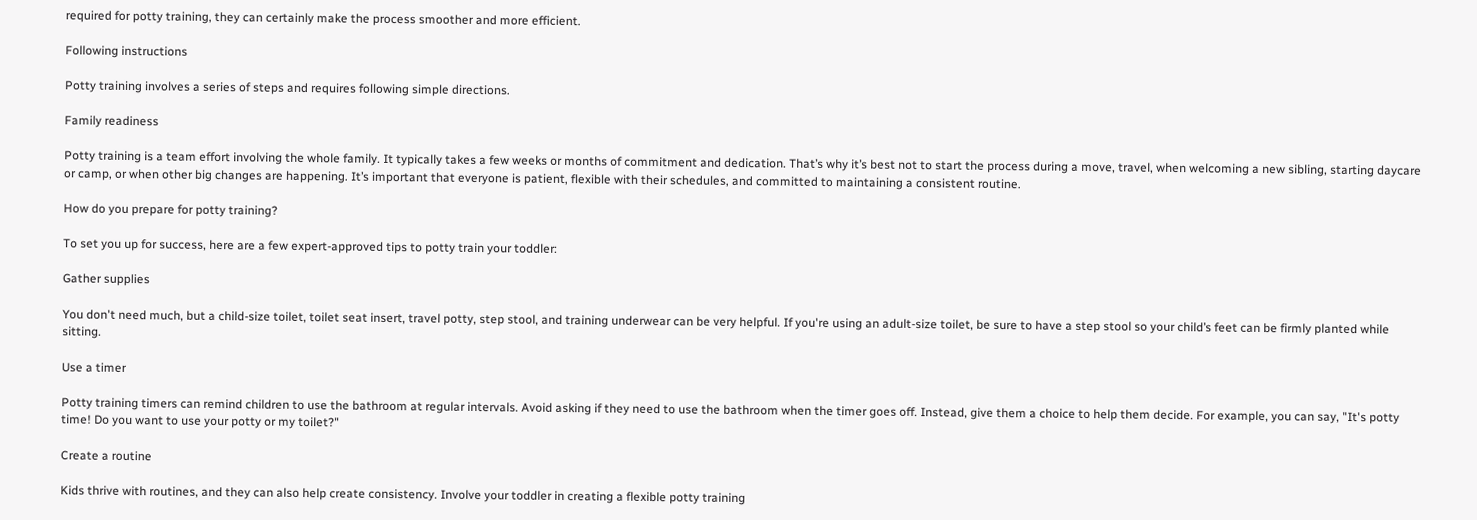required for potty training, they can certainly make the process smoother and more efficient.

Following instructions

Potty training involves a series of steps and requires following simple directions.

Family readiness

Potty training is a team effort involving the whole family. It typically takes a few weeks or months of commitment and dedication. That’s why it’s best not to start the process during a move, travel, when welcoming a new sibling, starting daycare or camp, or when other big changes are happening. It’s important that everyone is patient, flexible with their schedules, and committed to maintaining a consistent routine.

How do you prepare for potty training?

To set you up for success, here are a few expert-approved tips to potty train your toddler:

Gather supplies

You don't need much, but a child-size toilet, toilet seat insert, travel potty, step stool, and training underwear can be very helpful. If you're using an adult-size toilet, be sure to have a step stool so your child’s feet can be firmly planted while sitting.

Use a timer

Potty training timers can remind children to use the bathroom at regular intervals. Avoid asking if they need to use the bathroom when the timer goes off. Instead, give them a choice to help them decide. For example, you can say, "It's potty time! Do you want to use your potty or my toilet?"

Create a routine

Kids thrive with routines, and they can also help create consistency. Involve your toddler in creating a flexible potty training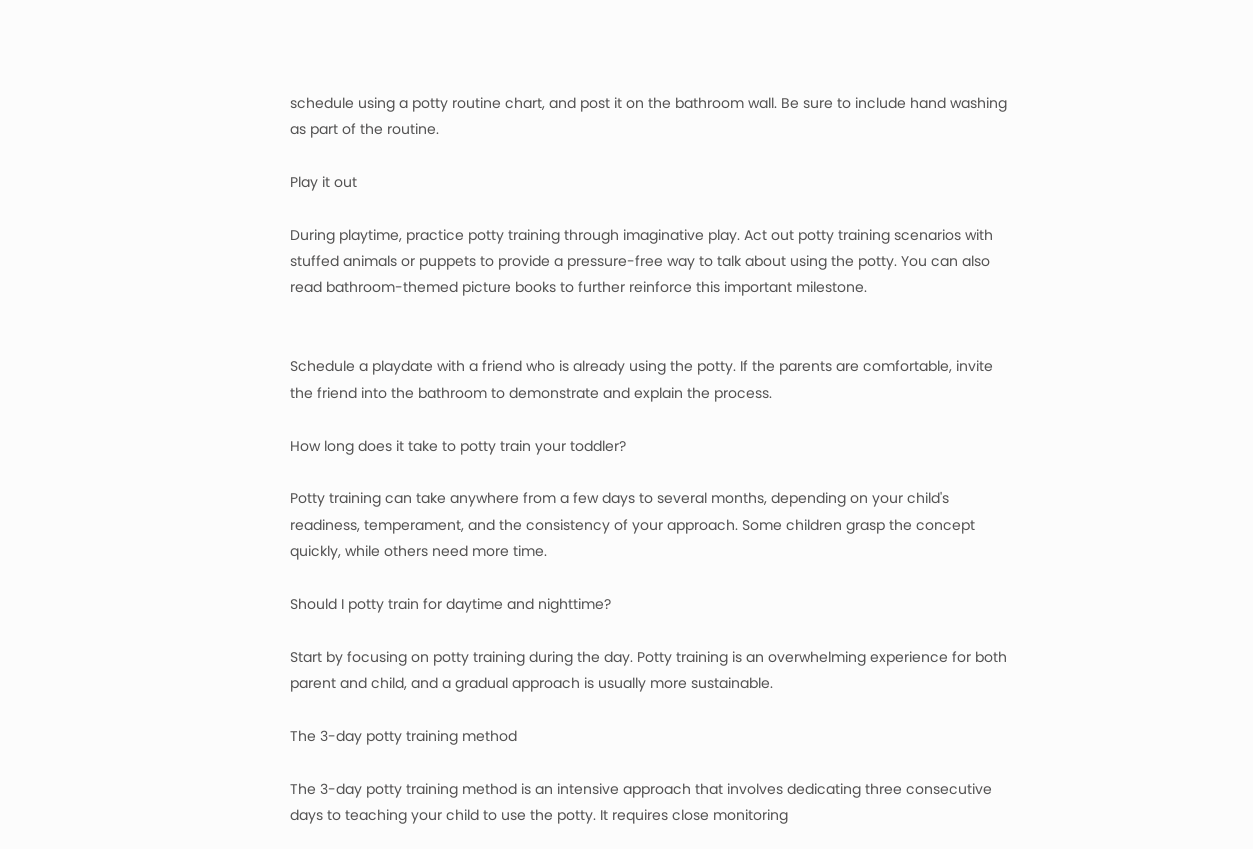schedule using a potty routine chart, and post it on the bathroom wall. Be sure to include hand washing as part of the routine.

Play it out

During playtime, practice potty training through imaginative play. Act out potty training scenarios with stuffed animals or puppets to provide a pressure-free way to talk about using the potty. You can also read bathroom-themed picture books to further reinforce this important milestone.


Schedule a playdate with a friend who is already using the potty. If the parents are comfortable, invite the friend into the bathroom to demonstrate and explain the process.

How long does it take to potty train your toddler?

Potty training can take anywhere from a few days to several months, depending on your child's readiness, temperament, and the consistency of your approach. Some children grasp the concept quickly, while others need more time.

Should I potty train for daytime and nighttime?

Start by focusing on potty training during the day. Potty training is an overwhelming experience for both parent and child, and a gradual approach is usually more sustainable.

The 3-day potty training method

The 3-day potty training method is an intensive approach that involves dedicating three consecutive days to teaching your child to use the potty. It requires close monitoring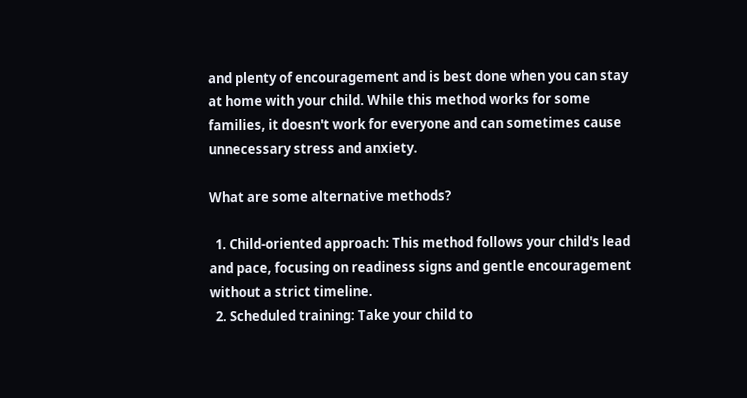and plenty of encouragement and is best done when you can stay at home with your child. While this method works for some families, it doesn't work for everyone and can sometimes cause unnecessary stress and anxiety.

What are some alternative methods?

  1. Child-oriented approach: This method follows your child's lead and pace, focusing on readiness signs and gentle encouragement without a strict timeline.
  2. Scheduled training: Take your child to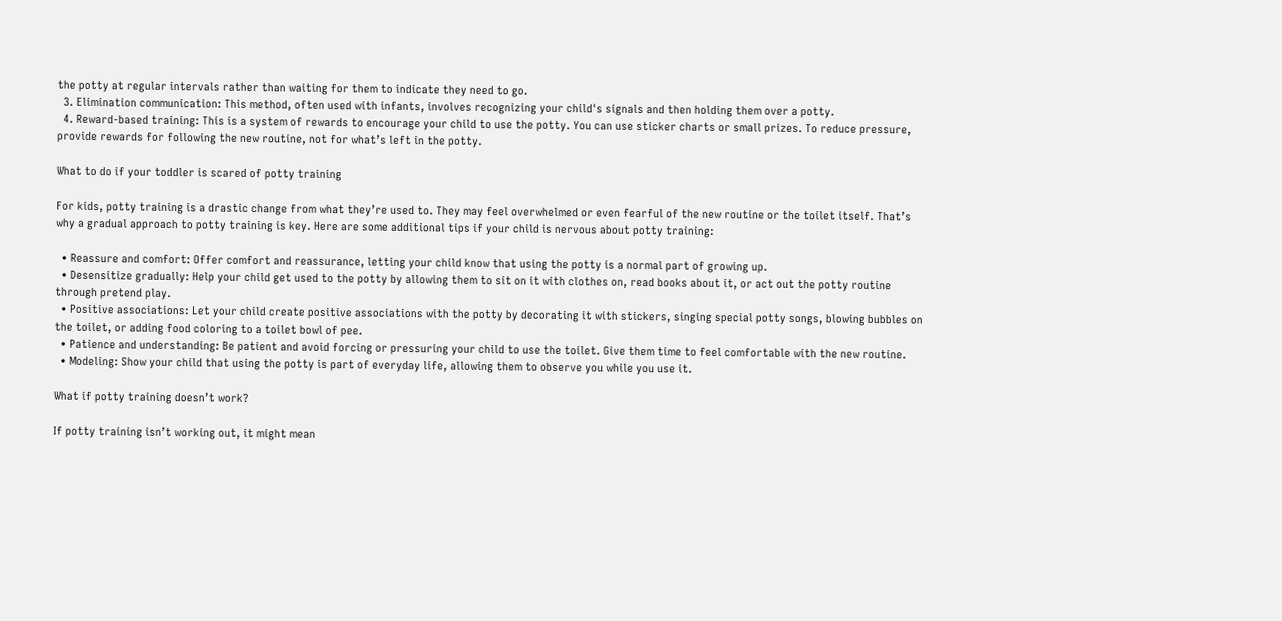the potty at regular intervals rather than waiting for them to indicate they need to go.
  3. Elimination communication: This method, often used with infants, involves recognizing your child's signals and then holding them over a potty.
  4. Reward-based training: This is a system of rewards to encourage your child to use the potty. You can use sticker charts or small prizes. To reduce pressure, provide rewards for following the new routine, not for what’s left in the potty.

What to do if your toddler is scared of potty training

For kids, potty training is a drastic change from what they’re used to. They may feel overwhelmed or even fearful of the new routine or the toilet itself. That’s why a gradual approach to potty training is key. Here are some additional tips if your child is nervous about potty training:

  • Reassure and comfort: Offer comfort and reassurance, letting your child know that using the potty is a normal part of growing up.
  • Desensitize gradually: Help your child get used to the potty by allowing them to sit on it with clothes on, read books about it, or act out the potty routine through pretend play.
  • Positive associations: Let your child create positive associations with the potty by decorating it with stickers, singing special potty songs, blowing bubbles on the toilet, or adding food coloring to a toilet bowl of pee.
  • Patience and understanding: Be patient and avoid forcing or pressuring your child to use the toilet. Give them time to feel comfortable with the new routine.
  • Modeling: Show your child that using the potty is part of everyday life, allowing them to observe you while you use it.

What if potty training doesn’t work?

If potty training isn’t working out, it might mean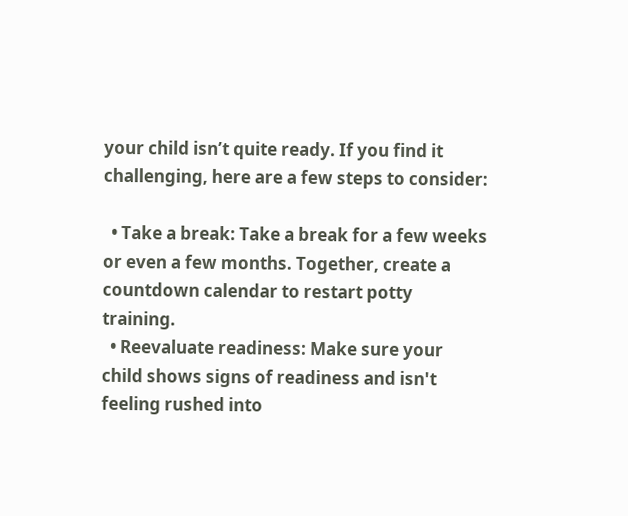your child isn’t quite ready. If you find it challenging, here are a few steps to consider:

  • Take a break: Take a break for a few weeks or even a few months. Together, create a countdown calendar to restart potty training.
  • Reevaluate readiness: Make sure your child shows signs of readiness and isn't feeling rushed into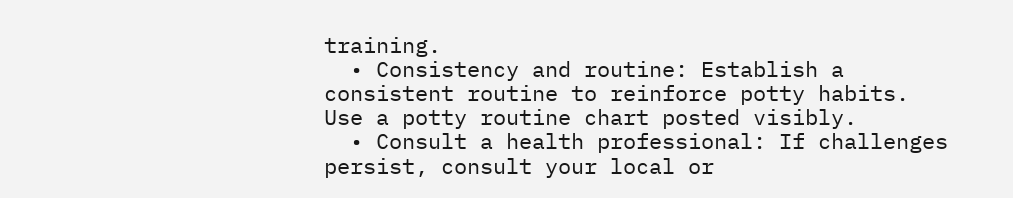training.
  • Consistency and routine: Establish a consistent routine to reinforce potty habits. Use a potty routine chart posted visibly.
  • Consult a health professional: If challenges persist, consult your local or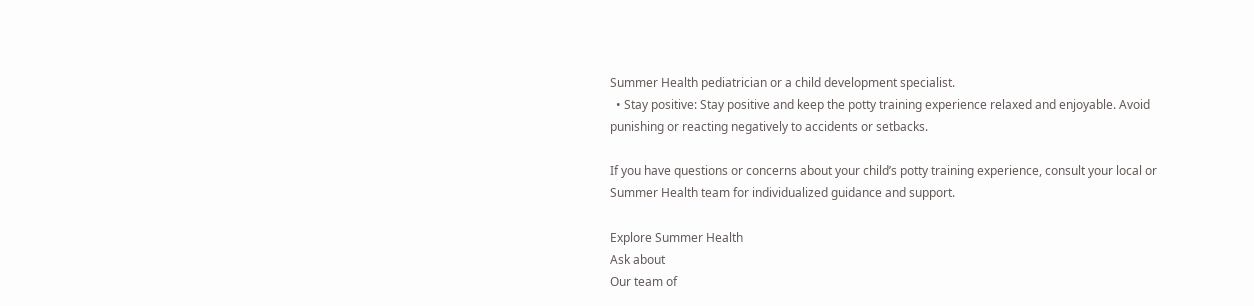Summer Health pediatrician or a child development specialist.
  • Stay positive: Stay positive and keep the potty training experience relaxed and enjoyable. Avoid punishing or reacting negatively to accidents or setbacks.

If you have questions or concerns about your child’s potty training experience, consult your local or Summer Health team for individualized guidance and support.

Explore Summer Health
Ask about
Our team of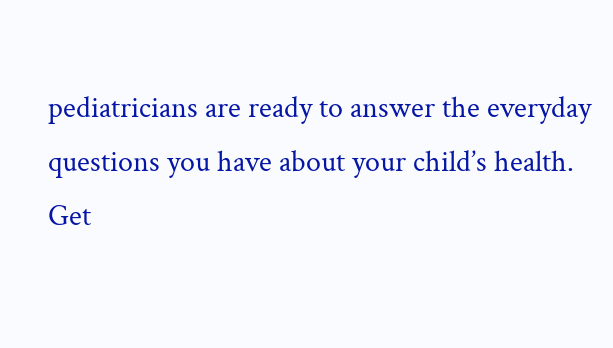pediatricians are ready to answer the everyday questions you have about your child’s health.
Get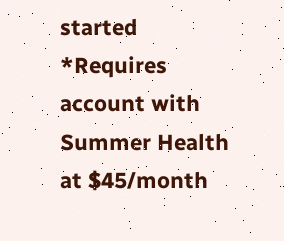started
*Requires account with Summer Health at $45/month